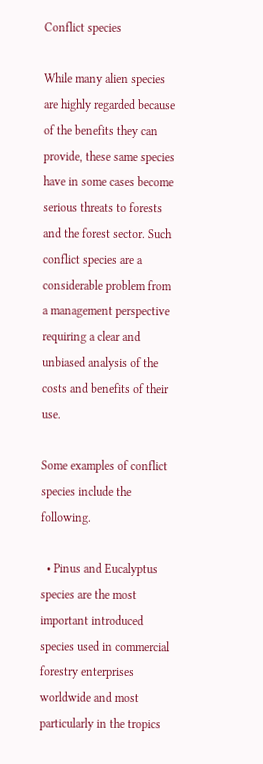Conflict species

While many alien species are highly regarded because of the benefits they can provide, these same species have in some cases become serious threats to forests and the forest sector. Such conflict species are a considerable problem from a management perspective requiring a clear and unbiased analysis of the costs and benefits of their use.

Some examples of conflict species include the following.

  • Pinus and Eucalyptus species are the most important introduced species used in commercial forestry enterprises worldwide and most particularly in the tropics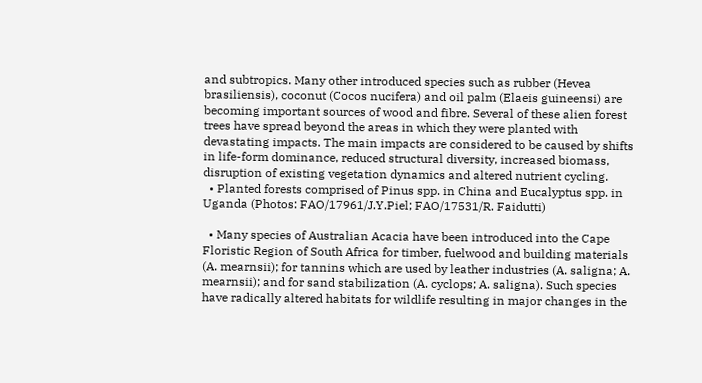and subtropics. Many other introduced species such as rubber (Hevea brasiliensis), coconut (Cocos nucifera) and oil palm (Elaeis guineensi) are becoming important sources of wood and fibre. Several of these alien forest trees have spread beyond the areas in which they were planted with devastating impacts. The main impacts are considered to be caused by shifts in life-form dominance, reduced structural diversity, increased biomass, disruption of existing vegetation dynamics and altered nutrient cycling.
  • Planted forests comprised of Pinus spp. in China and Eucalyptus spp. in Uganda (Photos: FAO/17961/J.Y.Piel; FAO/17531/R. Faidutti)

  • Many species of Australian Acacia have been introduced into the Cape Floristic Region of South Africa for timber, fuelwood and building materials (A. mearnsii); for tannins which are used by leather industries (A. saligna; A. mearnsii); and for sand stabilization (A. cyclops; A. saligna). Such species have radically altered habitats for wildlife resulting in major changes in the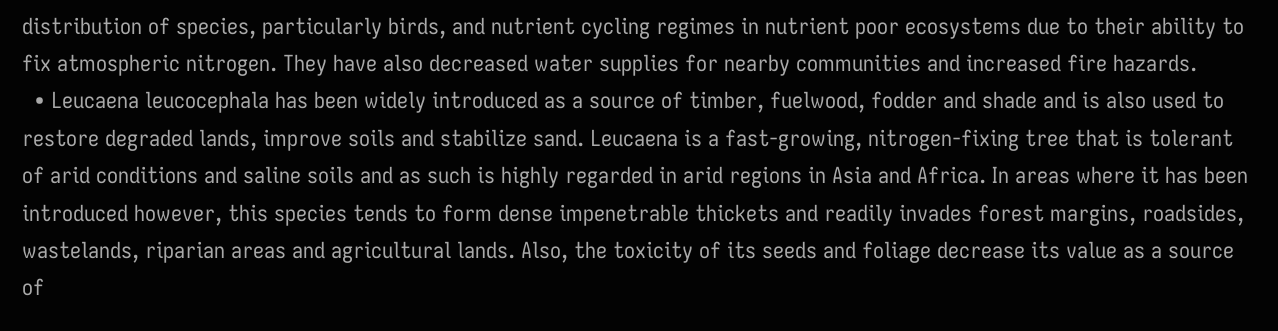distribution of species, particularly birds, and nutrient cycling regimes in nutrient poor ecosystems due to their ability to fix atmospheric nitrogen. They have also decreased water supplies for nearby communities and increased fire hazards.
  • Leucaena leucocephala has been widely introduced as a source of timber, fuelwood, fodder and shade and is also used to restore degraded lands, improve soils and stabilize sand. Leucaena is a fast-growing, nitrogen-fixing tree that is tolerant of arid conditions and saline soils and as such is highly regarded in arid regions in Asia and Africa. In areas where it has been introduced however, this species tends to form dense impenetrable thickets and readily invades forest margins, roadsides, wastelands, riparian areas and agricultural lands. Also, the toxicity of its seeds and foliage decrease its value as a source of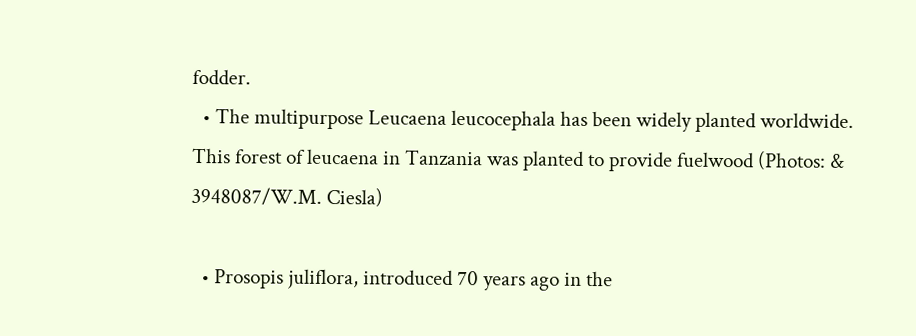fodder.
  • The multipurpose Leucaena leucocephala has been widely planted worldwide. This forest of leucaena in Tanzania was planted to provide fuelwood (Photos: & 3948087/W.M. Ciesla)

  • Prosopis juliflora, introduced 70 years ago in the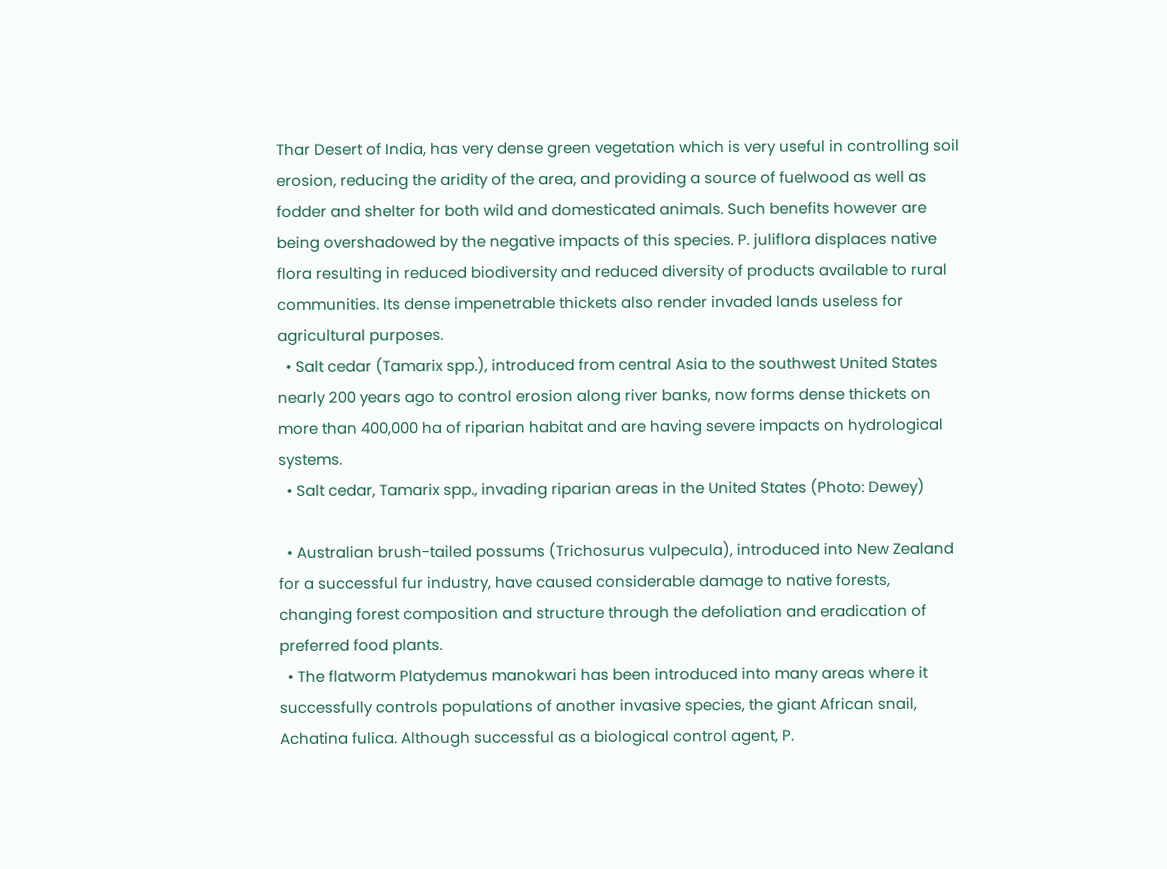Thar Desert of India, has very dense green vegetation which is very useful in controlling soil erosion, reducing the aridity of the area, and providing a source of fuelwood as well as fodder and shelter for both wild and domesticated animals. Such benefits however are being overshadowed by the negative impacts of this species. P. juliflora displaces native flora resulting in reduced biodiversity and reduced diversity of products available to rural communities. Its dense impenetrable thickets also render invaded lands useless for agricultural purposes.
  • Salt cedar (Tamarix spp.), introduced from central Asia to the southwest United States nearly 200 years ago to control erosion along river banks, now forms dense thickets on more than 400,000 ha of riparian habitat and are having severe impacts on hydrological systems.
  • Salt cedar, Tamarix spp., invading riparian areas in the United States (Photo: Dewey)

  • Australian brush-tailed possums (Trichosurus vulpecula), introduced into New Zealand for a successful fur industry, have caused considerable damage to native forests, changing forest composition and structure through the defoliation and eradication of preferred food plants.
  • The flatworm Platydemus manokwari has been introduced into many areas where it successfully controls populations of another invasive species, the giant African snail, Achatina fulica. Although successful as a biological control agent, P.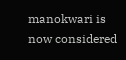manokwari is now considered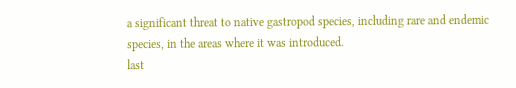a significant threat to native gastropod species, including rare and endemic species, in the areas where it was introduced.
last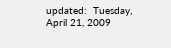updated:  Tuesday, April 21, 2009